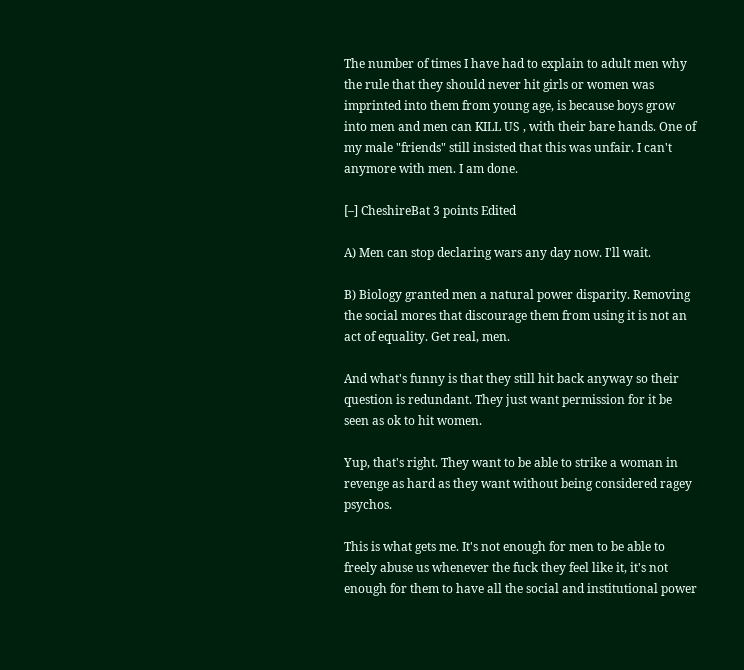The number of times I have had to explain to adult men why the rule that they should never hit girls or women was imprinted into them from young age, is because boys grow into men and men can KILL US , with their bare hands. One of my male "friends" still insisted that this was unfair. I can't anymore with men. I am done.

[–] CheshireBat 3 points Edited

A) Men can stop declaring wars any day now. I'll wait.

B) Biology granted men a natural power disparity. Removing the social mores that discourage them from using it is not an act of equality. Get real, men.

And what's funny is that they still hit back anyway so their question is redundant. They just want permission for it be seen as ok to hit women.

Yup, that's right. They want to be able to strike a woman in revenge as hard as they want without being considered ragey psychos.

This is what gets me. It's not enough for men to be able to freely abuse us whenever the fuck they feel like it, it's not enough for them to have all the social and institutional power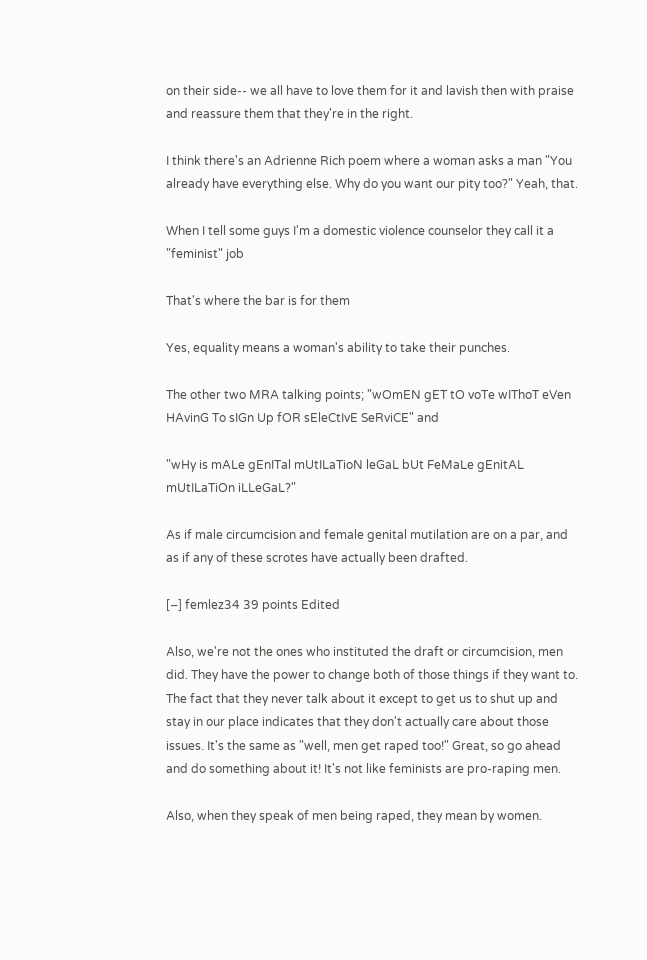on their side-- we all have to love them for it and lavish then with praise and reassure them that they're in the right.

I think there's an Adrienne Rich poem where a woman asks a man "You already have everything else. Why do you want our pity too?" Yeah, that.

When I tell some guys I'm a domestic violence counselor they call it a "feminist" job

That's where the bar is for them

Yes, equality means a woman's ability to take their punches.

The other two MRA talking points; "wOmEN gET tO voTe wIThoT eVen HAvinG To sIGn Up fOR sEleCtIvE SeRviCE" and

"wHy is mALe gEnITal mUtILaTioN leGaL bUt FeMaLe gEnitAL mUtILaTiOn iLLeGaL?"

As if male circumcision and female genital mutilation are on a par, and as if any of these scrotes have actually been drafted.

[–] femlez34 39 points Edited

Also, we're not the ones who instituted the draft or circumcision, men did. They have the power to change both of those things if they want to. The fact that they never talk about it except to get us to shut up and stay in our place indicates that they don't actually care about those issues. It's the same as "well, men get raped too!" Great, so go ahead and do something about it! It's not like feminists are pro-raping men.

Also, when they speak of men being raped, they mean by women.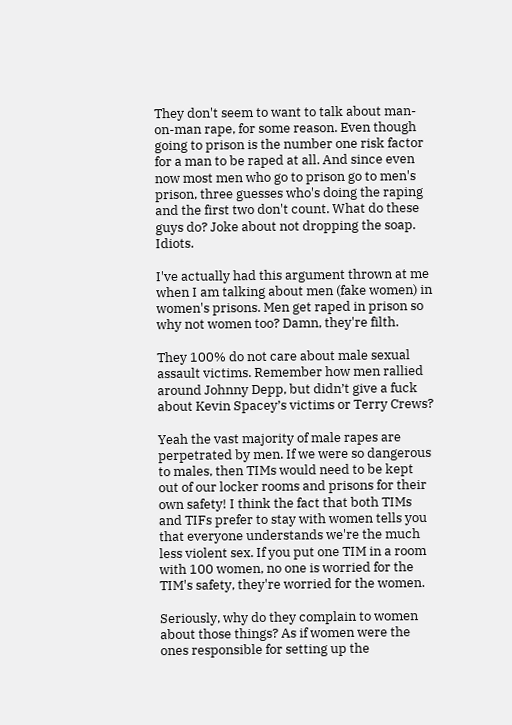They don't seem to want to talk about man-on-man rape, for some reason. Even though going to prison is the number one risk factor for a man to be raped at all. And since even now most men who go to prison go to men's prison, three guesses who's doing the raping and the first two don't count. What do these guys do? Joke about not dropping the soap. Idiots.

I've actually had this argument thrown at me when I am talking about men (fake women) in women's prisons. Men get raped in prison so why not women too? Damn, they're filth.

They 100% do not care about male sexual assault victims. Remember how men rallied around Johnny Depp, but didn’t give a fuck about Kevin Spacey’s victims or Terry Crews?

Yeah the vast majority of male rapes are perpetrated by men. If we were so dangerous to males, then TIMs would need to be kept out of our locker rooms and prisons for their own safety! I think the fact that both TIMs and TIFs prefer to stay with women tells you that everyone understands we're the much less violent sex. If you put one TIM in a room with 100 women, no one is worried for the TIM's safety, they're worried for the women.

Seriously, why do they complain to women about those things? As if women were the ones responsible for setting up the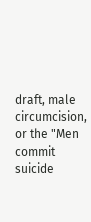draft, male circumcision, or the "Men commit suicide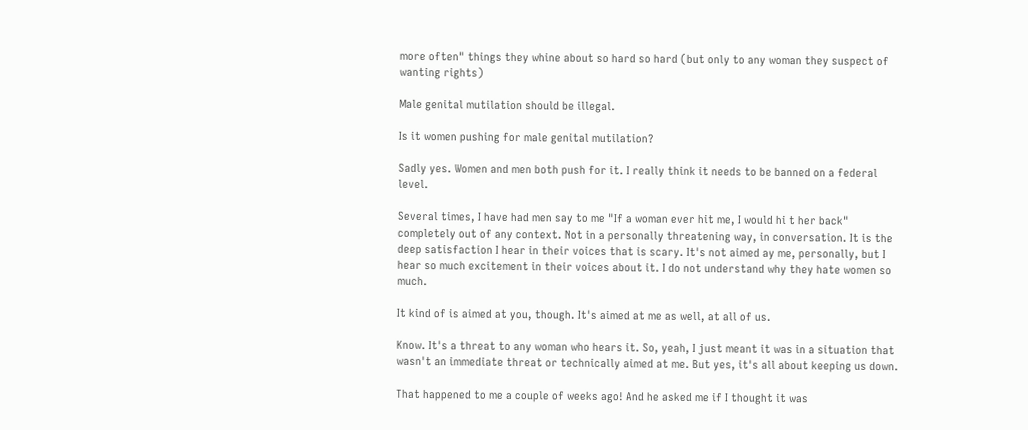more often" things they whine about so hard so hard (but only to any woman they suspect of wanting rights)

Male genital mutilation should be illegal.

Is it women pushing for male genital mutilation?

Sadly yes. Women and men both push for it. I really think it needs to be banned on a federal level.

Several times, I have had men say to me "If a woman ever hit me, I would hi t her back" completely out of any context. Not in a personally threatening way, in conversation. It is the deep satisfaction I hear in their voices that is scary. It's not aimed ay me, personally, but I hear so much excitement in their voices about it. I do not understand why they hate women so much.

It kind of is aimed at you, though. It's aimed at me as well, at all of us.

Know. It's a threat to any woman who hears it. So, yeah, I just meant it was in a situation that wasn't an immediate threat or technically aimed at me. But yes, it's all about keeping us down.

That happened to me a couple of weeks ago! And he asked me if I thought it was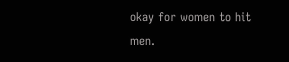okay for women to hit men.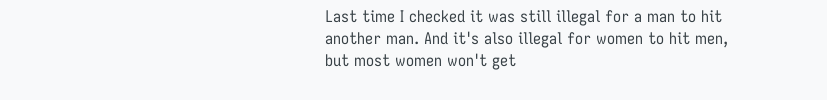Last time I checked it was still illegal for a man to hit another man. And it's also illegal for women to hit men, but most women won't get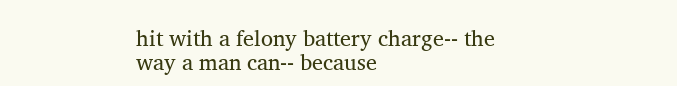hit with a felony battery charge-- the way a man can-- because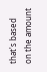that's based on the amount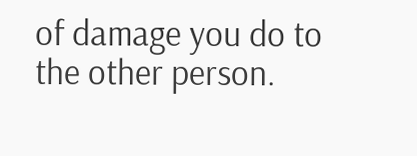of damage you do to the other person.